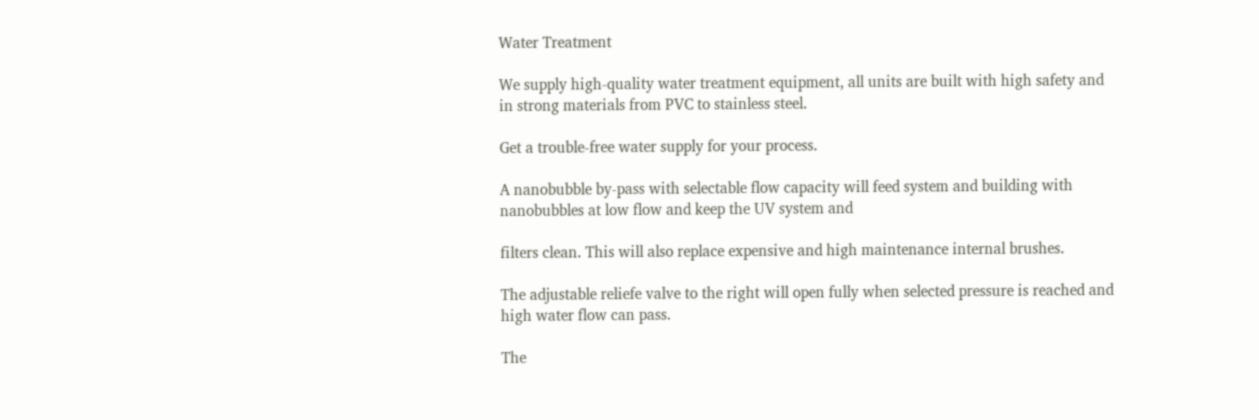Water Treatment

We supply high-quality water treatment equipment, all units are built with high safety and in strong materials from PVC to stainless steel.

Get a trouble-free water supply for your process.

A nanobubble by-pass with selectable flow capacity will feed system and building with nanobubbles at low flow and keep the UV system and

filters clean. This will also replace expensive and high maintenance internal brushes.

The adjustable reliefe valve to the right will open fully when selected pressure is reached and high water flow can pass.

The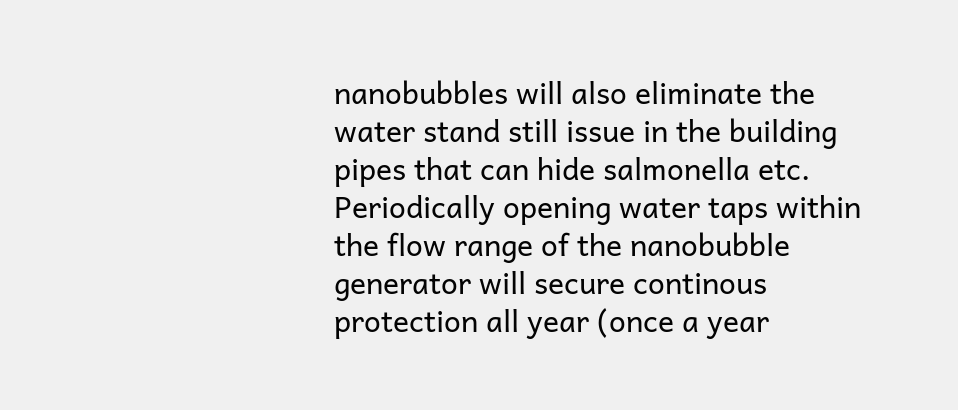nanobubbles will also eliminate the water stand still issue in the building pipes that can hide salmonella etc. Periodically opening water taps within the flow range of the nanobubble generator will secure continous protection all year (once a year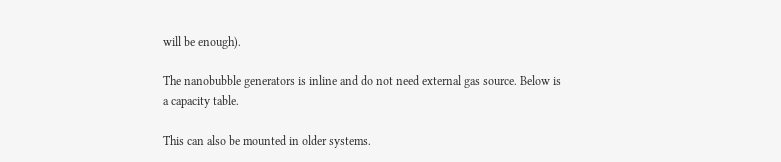will be enough).

The nanobubble generators is inline and do not need external gas source. Below is a capacity table.

This can also be mounted in older systems.